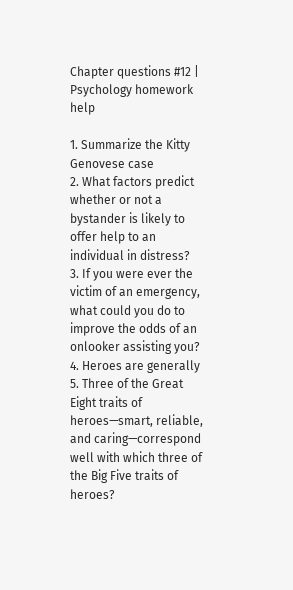Chapter questions #12 | Psychology homework help

1. Summarize the Kitty Genovese case
2. What factors predict whether or not a bystander is likely to offer help to an individual in distress?
3. If you were ever the victim of an emergency, what could you do to improve the odds of an onlooker assisting you?
4. Heroes are generally
5. Three of the Great Eight traits of heroes—smart, reliable, and caring—correspond well with which three of the Big Five traits of heroes?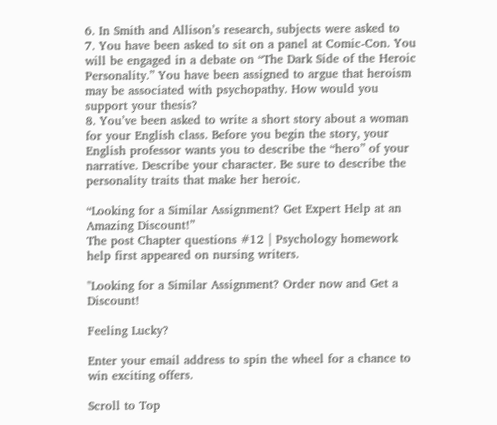6. In Smith and Allison’s research, subjects were asked to
7. You have been asked to sit on a panel at Comic-Con. You will be engaged in a debate on “The Dark Side of the Heroic Personality.” You have been assigned to argue that heroism may be associated with psychopathy. How would you support your thesis?
8. You’ve been asked to write a short story about a woman for your English class. Before you begin the story, your English professor wants you to describe the “hero” of your narrative. Describe your character. Be sure to describe the personality traits that make her heroic.

“Looking for a Similar Assignment? Get Expert Help at an Amazing Discount!”
The post Chapter questions #12 | Psychology homework help first appeared on nursing writers.

"Looking for a Similar Assignment? Order now and Get a Discount!

Feeling Lucky?

Enter your email address to spin the wheel for a chance to win exciting offers.

Scroll to Top